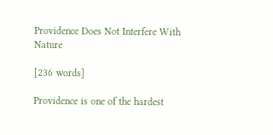Providence Does Not Interfere With Nature

[236 words]

Providence is one of the hardest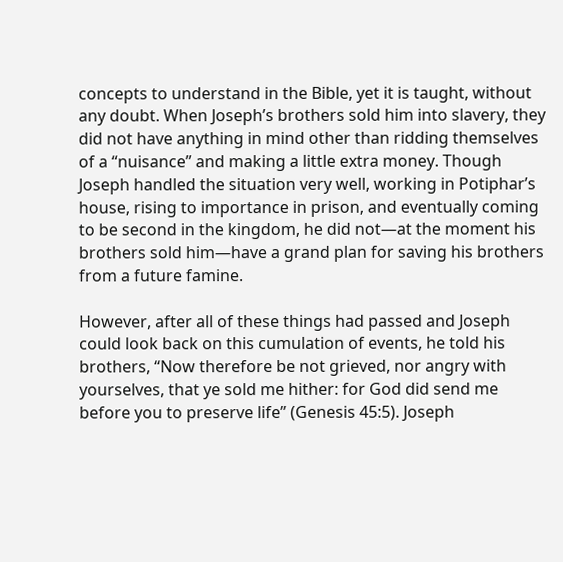concepts to understand in the Bible, yet it is taught, without any doubt. When Joseph’s brothers sold him into slavery, they did not have anything in mind other than ridding themselves of a “nuisance” and making a little extra money. Though Joseph handled the situation very well, working in Potiphar’s house, rising to importance in prison, and eventually coming to be second in the kingdom, he did not—at the moment his brothers sold him—have a grand plan for saving his brothers from a future famine.

However, after all of these things had passed and Joseph could look back on this cumulation of events, he told his brothers, “Now therefore be not grieved, nor angry with yourselves, that ye sold me hither: for God did send me before you to preserve life” (Genesis 45:5). Joseph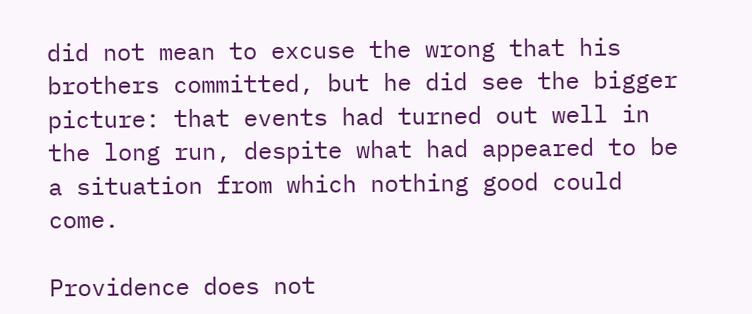did not mean to excuse the wrong that his brothers committed, but he did see the bigger picture: that events had turned out well in the long run, despite what had appeared to be a situation from which nothing good could come.

Providence does not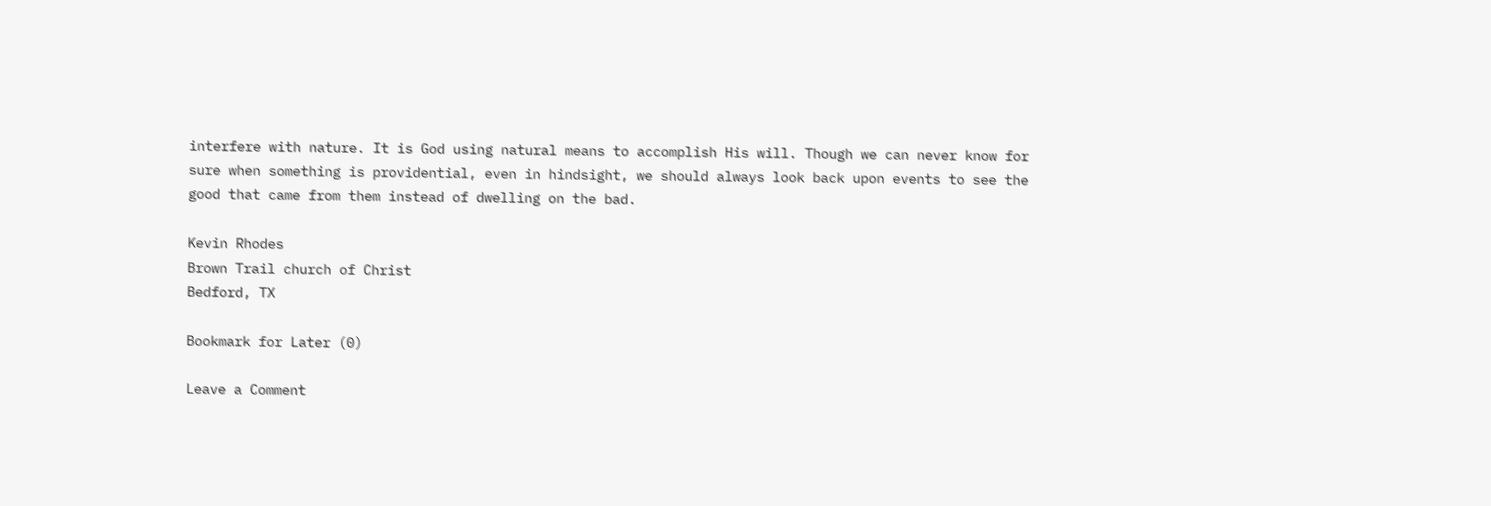interfere with nature. It is God using natural means to accomplish His will. Though we can never know for sure when something is providential, even in hindsight, we should always look back upon events to see the good that came from them instead of dwelling on the bad.

Kevin Rhodes
Brown Trail church of Christ
Bedford, TX

Bookmark for Later (0)

Leave a Comment